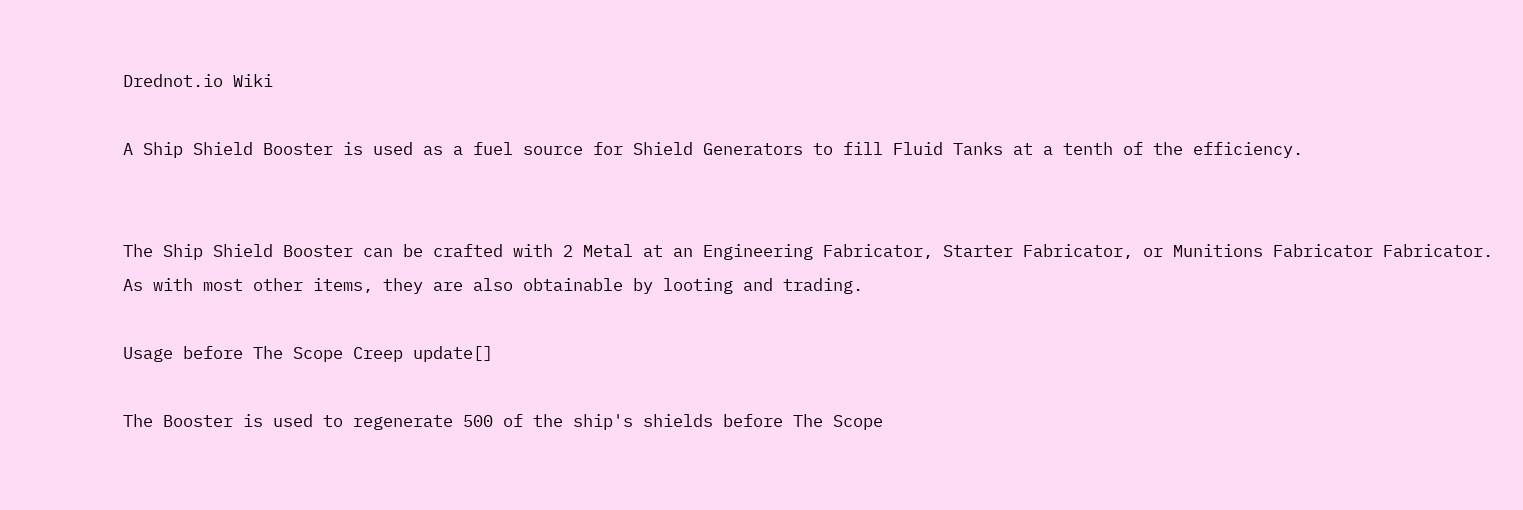Drednot.io Wiki

A Ship Shield Booster is used as a fuel source for Shield Generators to fill Fluid Tanks at a tenth of the efficiency.


The Ship Shield Booster can be crafted with 2 Metal at an Engineering Fabricator, Starter Fabricator, or Munitions Fabricator Fabricator. As with most other items, they are also obtainable by looting and trading.

Usage before The Scope Creep update[]

The Booster is used to regenerate 500 of the ship's shields before The Scope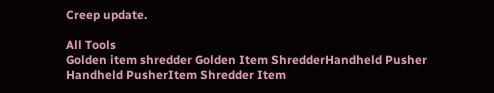Creep update.

All Tools
Golden item shredder Golden Item ShredderHandheld Pusher Handheld PusherItem Shredder Item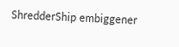ShredderShip embiggener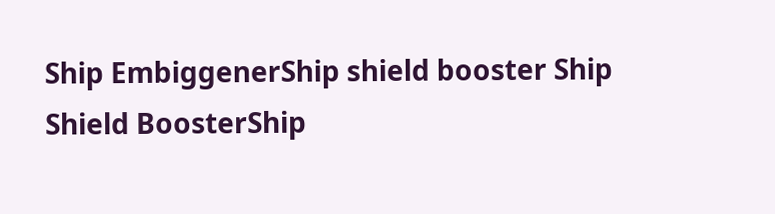Ship EmbiggenerShip shield booster Ship Shield BoosterShip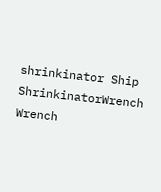shrinkinator Ship ShrinkinatorWrench Wrench